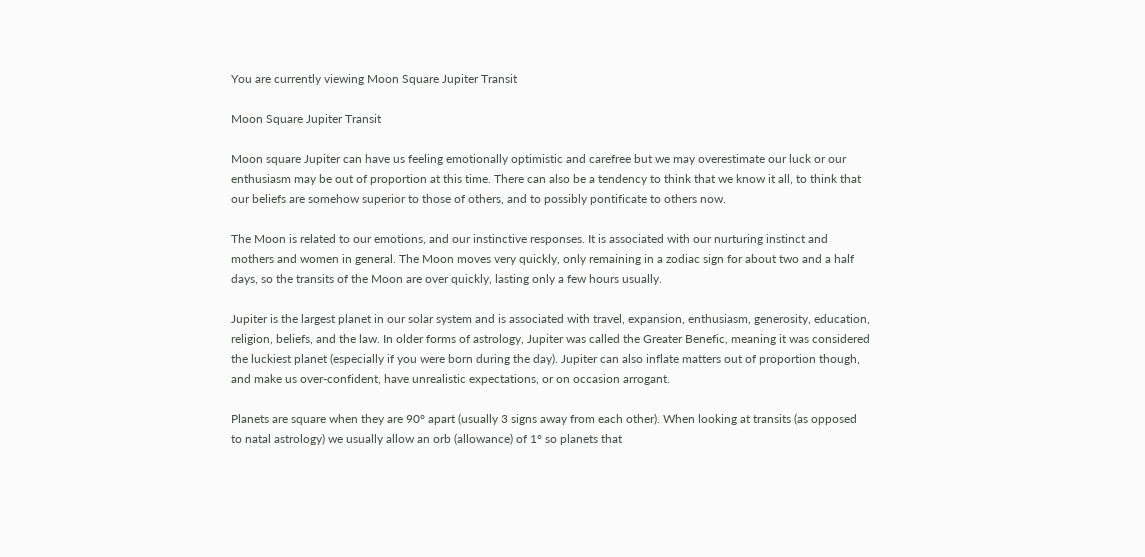You are currently viewing Moon Square Jupiter Transit

Moon Square Jupiter Transit

Moon square Jupiter can have us feeling emotionally optimistic and carefree but we may overestimate our luck or our enthusiasm may be out of proportion at this time. There can also be a tendency to think that we know it all, to think that our beliefs are somehow superior to those of others, and to possibly pontificate to others now.

The Moon is related to our emotions, and our instinctive responses. It is associated with our nurturing instinct and mothers and women in general. The Moon moves very quickly, only remaining in a zodiac sign for about two and a half days, so the transits of the Moon are over quickly, lasting only a few hours usually.

Jupiter is the largest planet in our solar system and is associated with travel, expansion, enthusiasm, generosity, education, religion, beliefs, and the law. In older forms of astrology, Jupiter was called the Greater Benefic, meaning it was considered the luckiest planet (especially if you were born during the day). Jupiter can also inflate matters out of proportion though, and make us over-confident, have unrealistic expectations, or on occasion arrogant.

Planets are square when they are 90° apart (usually 3 signs away from each other). When looking at transits (as opposed to natal astrology) we usually allow an orb (allowance) of 1° so planets that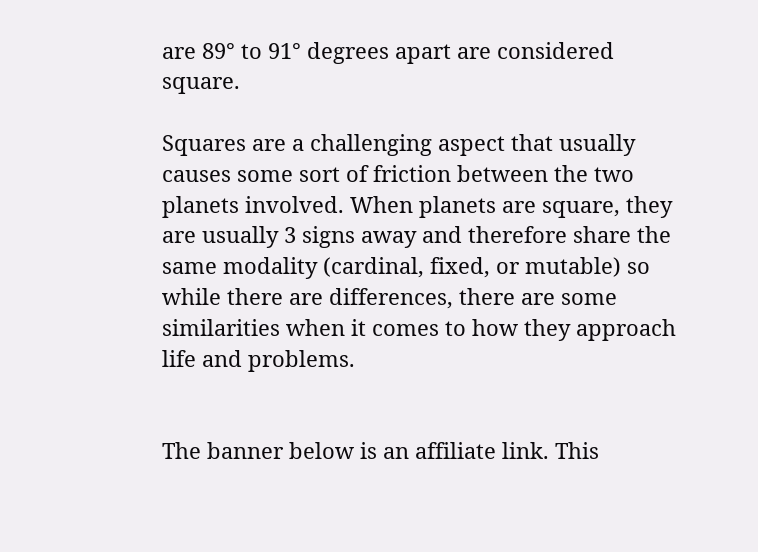are 89° to 91° degrees apart are considered square.

Squares are a challenging aspect that usually causes some sort of friction between the two planets involved. When planets are square, they are usually 3 signs away and therefore share the same modality (cardinal, fixed, or mutable) so while there are differences, there are some similarities when it comes to how they approach life and problems.


The banner below is an affiliate link. This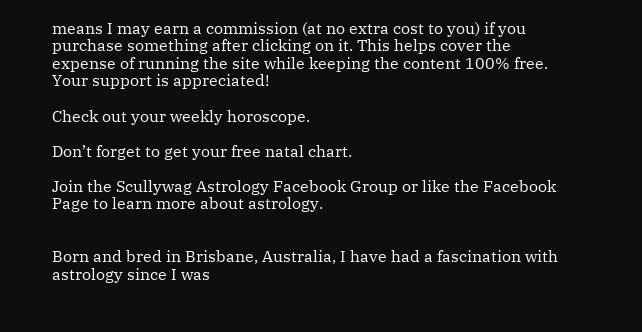means I may earn a commission (at no extra cost to you) if you purchase something after clicking on it. This helps cover the expense of running the site while keeping the content 100% free. Your support is appreciated!

Check out your weekly horoscope.

Don’t forget to get your free natal chart.

Join the Scullywag Astrology Facebook Group or like the Facebook Page to learn more about astrology.


Born and bred in Brisbane, Australia, I have had a fascination with astrology since I was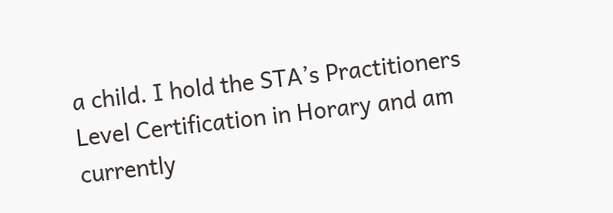a child. I hold the STA’s Practitioners Level Certification in Horary and am currently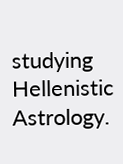studying Hellenistic Astrology.